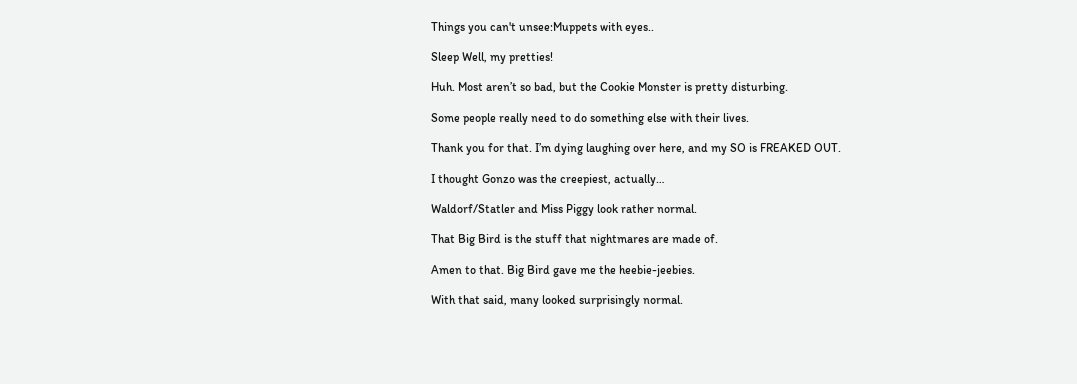Things you can't unsee:Muppets with eyes..

Sleep Well, my pretties!

Huh. Most aren’t so bad, but the Cookie Monster is pretty disturbing.

Some people really need to do something else with their lives.

Thank you for that. I’m dying laughing over here, and my SO is FREAKED OUT.

I thought Gonzo was the creepiest, actually…

Waldorf/Statler and Miss Piggy look rather normal.

That Big Bird is the stuff that nightmares are made of.

Amen to that. Big Bird gave me the heebie-jeebies.

With that said, many looked surprisingly normal.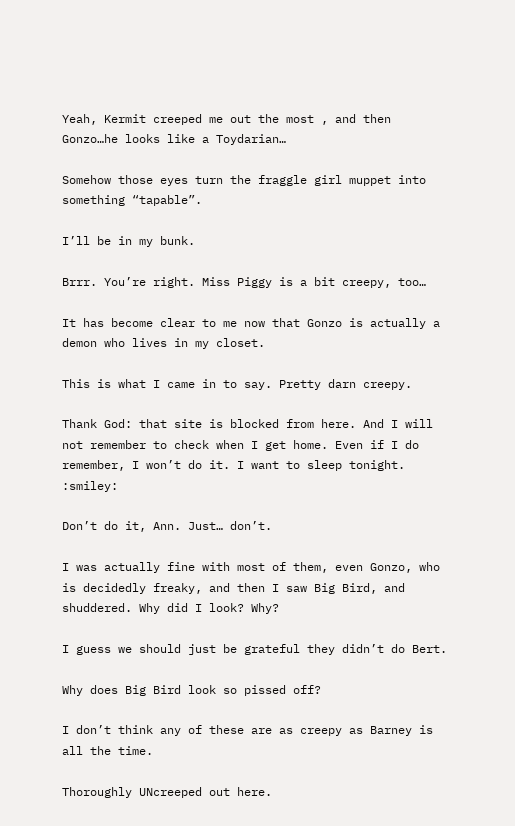Yeah, Kermit creeped me out the most , and then Gonzo…he looks like a Toydarian…

Somehow those eyes turn the fraggle girl muppet into something “tapable”.

I’ll be in my bunk.

Brrr. You’re right. Miss Piggy is a bit creepy, too…

It has become clear to me now that Gonzo is actually a demon who lives in my closet.

This is what I came in to say. Pretty darn creepy.

Thank God: that site is blocked from here. And I will not remember to check when I get home. Even if I do remember, I won’t do it. I want to sleep tonight. :smiley:

Don’t do it, Ann. Just… don’t.

I was actually fine with most of them, even Gonzo, who is decidedly freaky, and then I saw Big Bird, and shuddered. Why did I look? Why?

I guess we should just be grateful they didn’t do Bert.

Why does Big Bird look so pissed off?

I don’t think any of these are as creepy as Barney is all the time.

Thoroughly UNcreeped out here.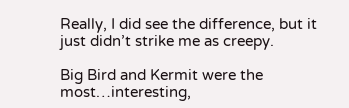Really, I did see the difference, but it just didn’t strike me as creepy.

Big Bird and Kermit were the most…interesting,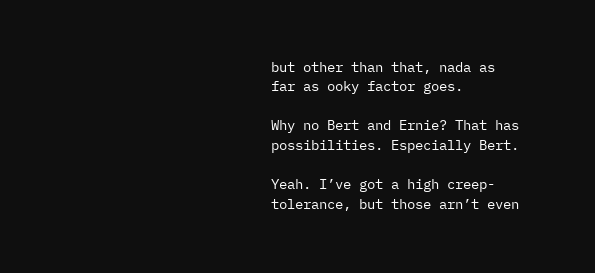but other than that, nada as far as ooky factor goes.

Why no Bert and Ernie? That has possibilities. Especially Bert.

Yeah. I’ve got a high creep-tolerance, but those arn’t even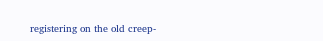registering on the old creep-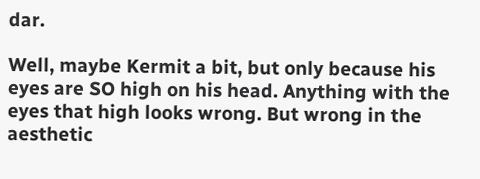dar.

Well, maybe Kermit a bit, but only because his eyes are SO high on his head. Anything with the eyes that high looks wrong. But wrong in the aesthetic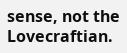sense, not the Lovecraftian.